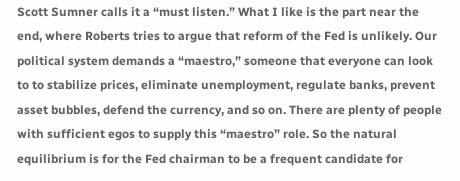Scott Sumner calls it a “must listen.” What I like is the part near the end, where Roberts tries to argue that reform of the Fed is unlikely. Our political system demands a “maestro,” someone that everyone can look to to stabilize prices, eliminate unemployment, regulate banks, prevent asset bubbles, defend the currency, and so on. There are plenty of people with sufficient egos to supply this “maestro” role. So the natural equilibrium is for the Fed chairman to be a frequent candidate for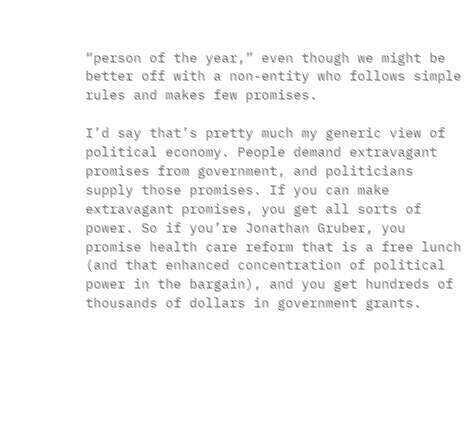“person of the year,” even though we might be better off with a non-entity who follows simple rules and makes few promises.

I’d say that’s pretty much my generic view of political economy. People demand extravagant promises from government, and politicians supply those promises. If you can make extravagant promises, you get all sorts of power. So if you’re Jonathan Gruber, you promise health care reform that is a free lunch (and that enhanced concentration of political power in the bargain), and you get hundreds of thousands of dollars in government grants.